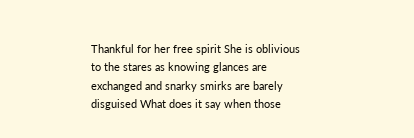Thankful for her free spirit She is oblivious to the stares as knowing glances are exchanged and snarky smirks are barely disguised What does it say when those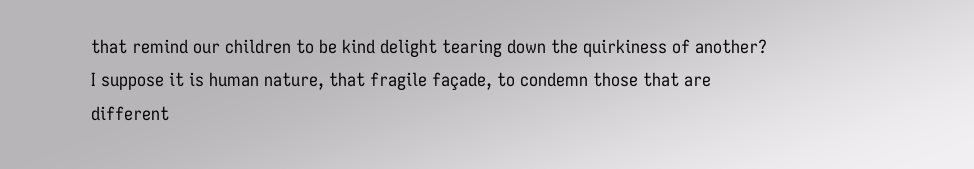that remind our children to be kind delight tearing down the quirkiness of another? I suppose it is human nature, that fragile façade, to condemn those that are different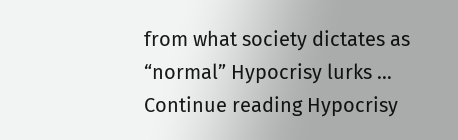from what society dictates as “normal” Hypocrisy lurks … Continue reading Hypocrisy